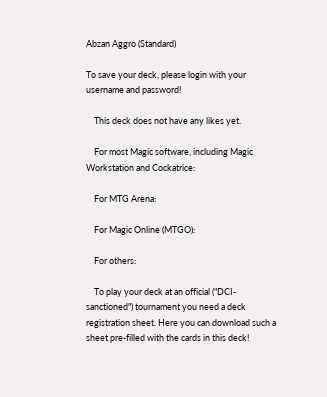Abzan Aggro (Standard)

To save your deck, please login with your username and password!

    This deck does not have any likes yet.

    For most Magic software, including Magic Workstation and Cockatrice:

    For MTG Arena:

    For Magic Online (MTGO):

    For others:

    To play your deck at an official ("DCI-sanctioned") tournament you need a deck registration sheet. Here you can download such a sheet pre-filled with the cards in this deck!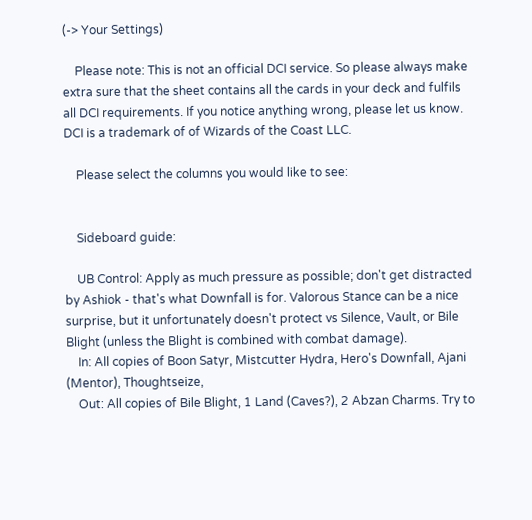(-> Your Settings)

    Please note: This is not an official DCI service. So please always make extra sure that the sheet contains all the cards in your deck and fulfils all DCI requirements. If you notice anything wrong, please let us know. DCI is a trademark of of Wizards of the Coast LLC.

    Please select the columns you would like to see:


    Sideboard guide:

    UB Control: Apply as much pressure as possible; don't get distracted by Ashiok - that's what Downfall is for. Valorous Stance can be a nice surprise, but it unfortunately doesn't protect vs Silence, Vault, or Bile Blight (unless the Blight is combined with combat damage).
    In: All copies of Boon Satyr, Mistcutter Hydra, Hero's Downfall, Ajani (Mentor), Thoughtseize,
    Out: All copies of Bile Blight, 1 Land (Caves?), 2 Abzan Charms. Try to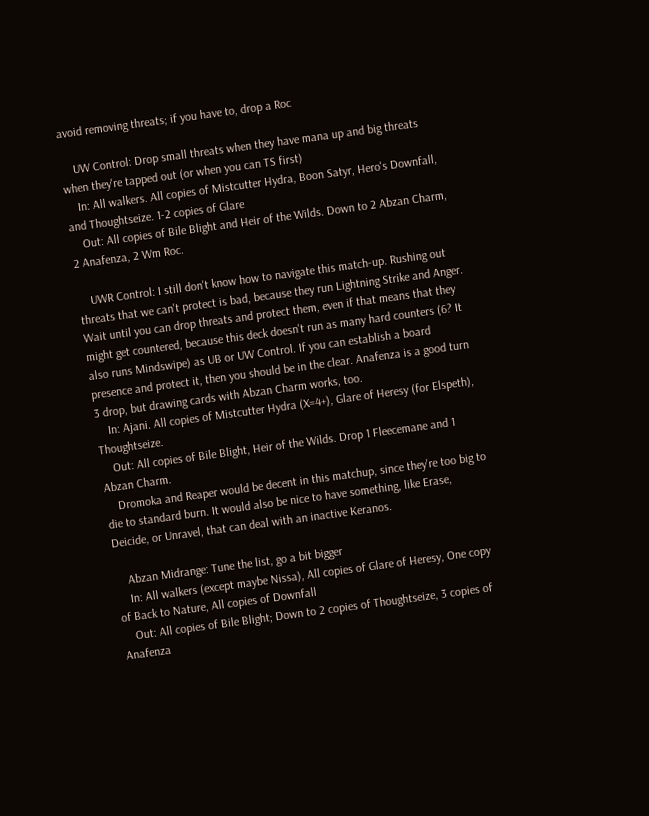avoid removing threats; if you have to, drop a Roc

    UW Control: Drop small threats when they have mana up and big threats when they're tapped out (or when you can TS first)
    In: All walkers. All copies of Mistcutter Hydra, Boon Satyr, Hero's Downfall, and Thoughtseize. 1-2 copies of Glare
    Out: All copies of Bile Blight and Heir of the Wilds. Down to 2 Abzan Charm, 2 Anafenza, 2 Wm Roc.

    UWR Control: I still don't know how to navigate this match-up. Rushing out threats that we can't protect is bad, because they run Lightning Strike and Anger. Wait until you can drop threats and protect them, even if that means that they might get countered, because this deck doesn't run as many hard counters (6? It also runs Mindswipe) as UB or UW Control. If you can establish a board presence and protect it, then you should be in the clear. Anafenza is a good turn 3 drop, but drawing cards with Abzan Charm works, too.
    In: Ajani. All copies of Mistcutter Hydra (X=4+), Glare of Heresy (for Elspeth), Thoughtseize.
    Out: All copies of Bile Blight, Heir of the Wilds. Drop 1 Fleecemane and 1 Abzan Charm.
    Dromoka and Reaper would be decent in this matchup, since they're too big to die to standard burn. It would also be nice to have something, like Erase, Deicide, or Unravel, that can deal with an inactive Keranos.

    Abzan Midrange: Tune the list, go a bit bigger
    In: All walkers (except maybe Nissa), All copies of Glare of Heresy, One copy of Back to Nature, All copies of Downfall
    Out: All copies of Bile Blight; Down to 2 copies of Thoughtseize, 3 copies of Anafenza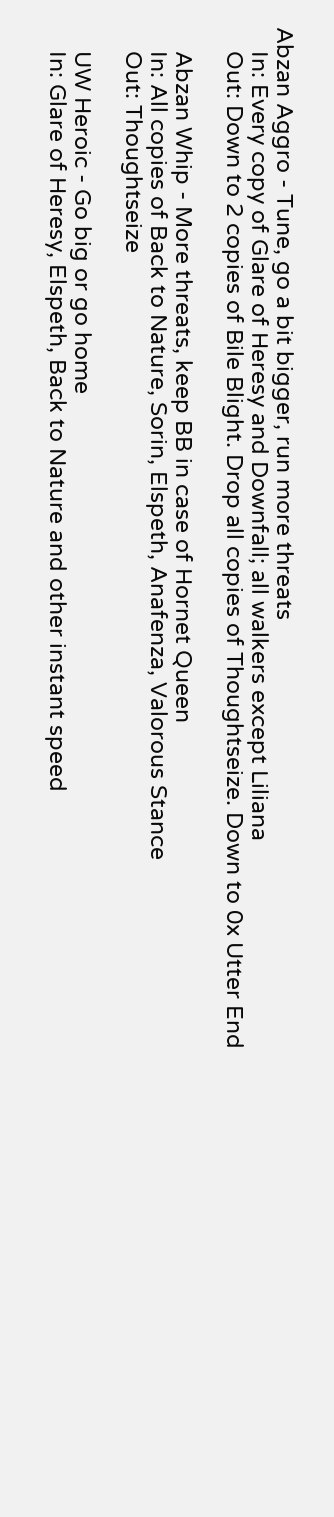Abzan Aggro - Tune, go a bit bigger, run more threats
    In: Every copy of Glare of Heresy and Downfall; all walkers except Liliana
    Out: Down to 2 copies of Bile Blight. Drop all copies of Thoughtseize. Down to 0x Utter End

    Abzan Whip - More threats, keep BB in case of Hornet Queen
    In: All copies of Back to Nature, Sorin, Elspeth, Anafenza, Valorous Stance
    Out: Thoughtseize

    UW Heroic - Go big or go home
    In: Glare of Heresy, Elspeth, Back to Nature and other instant speed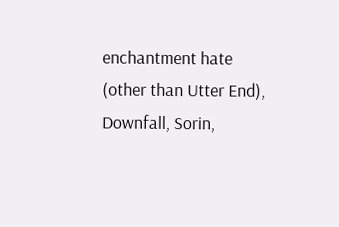enchantment hate (other than Utter End), Downfall, Sorin,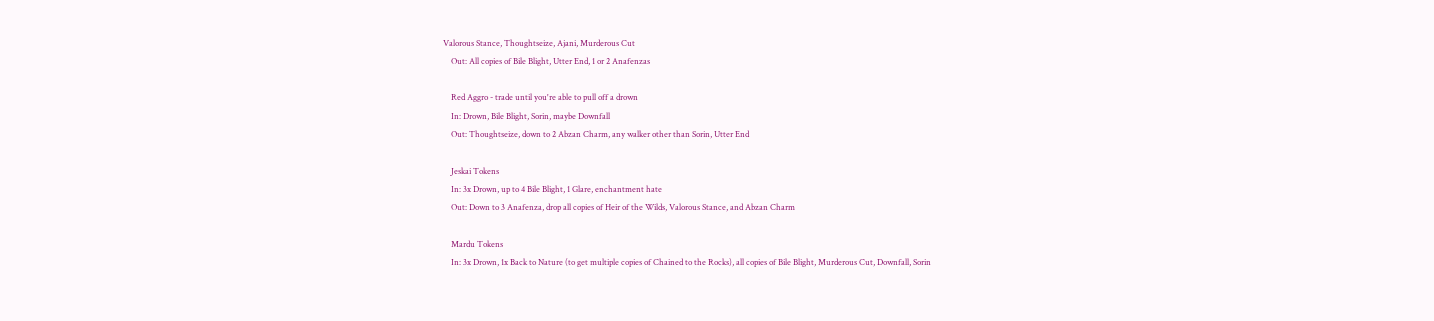Valorous Stance, Thoughtseize, Ajani, Murderous Cut
    Out: All copies of Bile Blight, Utter End, 1 or 2 Anafenzas

    Red Aggro - trade until you're able to pull off a drown
    In: Drown, Bile Blight, Sorin, maybe Downfall
    Out: Thoughtseize, down to 2 Abzan Charm, any walker other than Sorin, Utter End

    Jeskai Tokens
    In: 3x Drown, up to 4 Bile Blight, 1 Glare, enchantment hate
    Out: Down to 3 Anafenza, drop all copies of Heir of the Wilds, Valorous Stance, and Abzan Charm

    Mardu Tokens
    In: 3x Drown, 1x Back to Nature (to get multiple copies of Chained to the Rocks), all copies of Bile Blight, Murderous Cut, Downfall, Sorin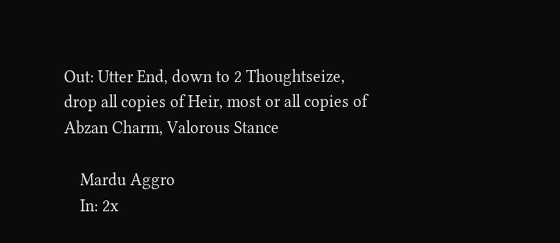Out: Utter End, down to 2 Thoughtseize, drop all copies of Heir, most or all copies of Abzan Charm, Valorous Stance

    Mardu Aggro
    In: 2x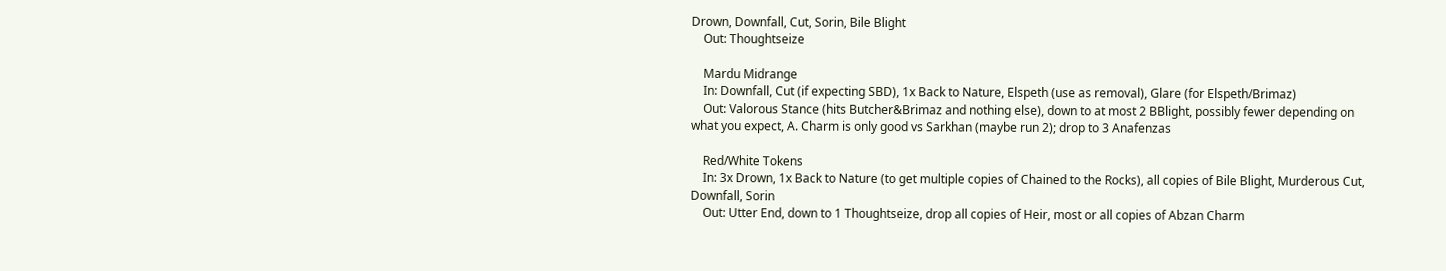Drown, Downfall, Cut, Sorin, Bile Blight
    Out: Thoughtseize

    Mardu Midrange
    In: Downfall, Cut (if expecting SBD), 1x Back to Nature, Elspeth (use as removal), Glare (for Elspeth/Brimaz)
    Out: Valorous Stance (hits Butcher&Brimaz and nothing else), down to at most 2 BBlight, possibly fewer depending on what you expect, A. Charm is only good vs Sarkhan (maybe run 2); drop to 3 Anafenzas

    Red/White Tokens
    In: 3x Drown, 1x Back to Nature (to get multiple copies of Chained to the Rocks), all copies of Bile Blight, Murderous Cut, Downfall, Sorin
    Out: Utter End, down to 1 Thoughtseize, drop all copies of Heir, most or all copies of Abzan Charm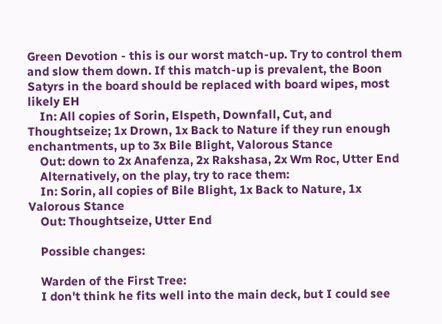Green Devotion - this is our worst match-up. Try to control them and slow them down. If this match-up is prevalent, the Boon Satyrs in the board should be replaced with board wipes, most likely EH
    In: All copies of Sorin, Elspeth, Downfall, Cut, and Thoughtseize; 1x Drown, 1x Back to Nature if they run enough enchantments, up to 3x Bile Blight, Valorous Stance
    Out: down to 2x Anafenza, 2x Rakshasa, 2x Wm Roc, Utter End
    Alternatively, on the play, try to race them:
    In: Sorin, all copies of Bile Blight, 1x Back to Nature, 1x Valorous Stance
    Out: Thoughtseize, Utter End

    Possible changes:

    Warden of the First Tree:
    I don't think he fits well into the main deck, but I could see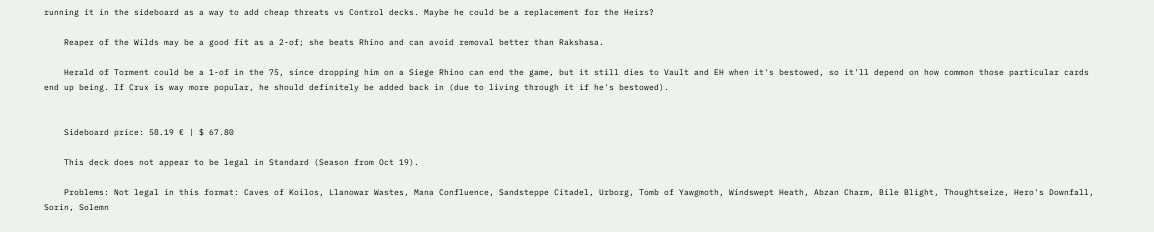running it in the sideboard as a way to add cheap threats vs Control decks. Maybe he could be a replacement for the Heirs?

    Reaper of the Wilds may be a good fit as a 2-of; she beats Rhino and can avoid removal better than Rakshasa.

    Herald of Torment could be a 1-of in the 75, since dropping him on a Siege Rhino can end the game, but it still dies to Vault and EH when it's bestowed, so it'll depend on how common those particular cards end up being. If Crux is way more popular, he should definitely be added back in (due to living through it if he's bestowed).


    Sideboard price: 58.19 € | $ 67.80

    This deck does not appear to be legal in Standard (Season from Oct 19).

    Problems: Not legal in this format: Caves of Koilos, Llanowar Wastes, Mana Confluence, Sandsteppe Citadel, Urborg, Tomb of Yawgmoth, Windswept Heath, Abzan Charm, Bile Blight, Thoughtseize, Hero's Downfall, Sorin, Solemn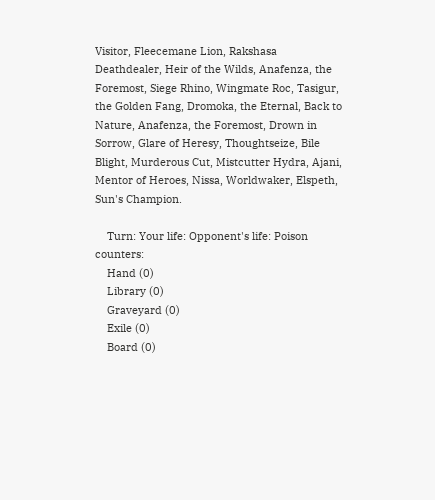Visitor, Fleecemane Lion, Rakshasa Deathdealer, Heir of the Wilds, Anafenza, the Foremost, Siege Rhino, Wingmate Roc, Tasigur, the Golden Fang, Dromoka, the Eternal, Back to Nature, Anafenza, the Foremost, Drown in Sorrow, Glare of Heresy, Thoughtseize, Bile Blight, Murderous Cut, Mistcutter Hydra, Ajani, Mentor of Heroes, Nissa, Worldwaker, Elspeth, Sun's Champion.

    Turn: Your life: Opponent's life: Poison counters:
    Hand (0)
    Library (0)
    Graveyard (0)
    Exile (0)
    Board (0)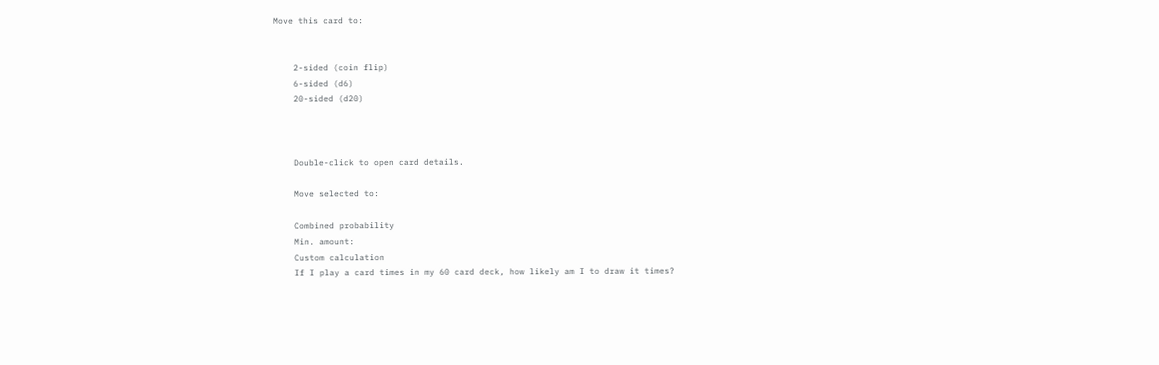Move this card to:


    2-sided (coin flip)
    6-sided (d6)
    20-sided (d20)



    Double-click to open card details.

    Move selected to:

    Combined probability
    Min. amount:
    Custom calculation
    If I play a card times in my 60 card deck, how likely am I to draw it times?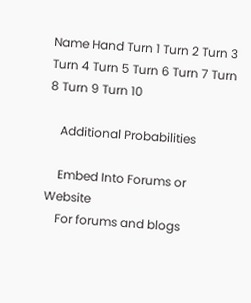Name Hand Turn 1 Turn 2 Turn 3 Turn 4 Turn 5 Turn 6 Turn 7 Turn 8 Turn 9 Turn 10

    Additional Probabilities

    Embed Into Forums or Website
    For forums and blogs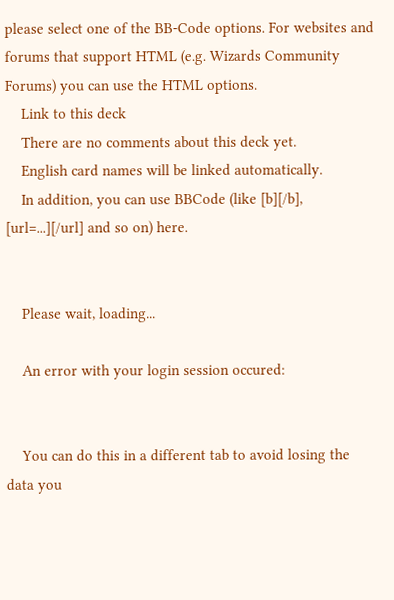please select one of the BB-Code options. For websites and forums that support HTML (e.g. Wizards Community Forums) you can use the HTML options.
    Link to this deck
    There are no comments about this deck yet.
    English card names will be linked automatically.
    In addition, you can use BBCode (like [b][/b], [url=...][/url] and so on) here.


    Please wait, loading...

    An error with your login session occured:


    You can do this in a different tab to avoid losing the data you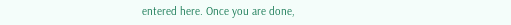entered here. Once you are done,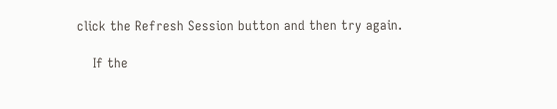click the Refresh Session button and then try again.

    If the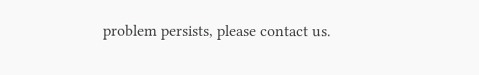problem persists, please contact us.